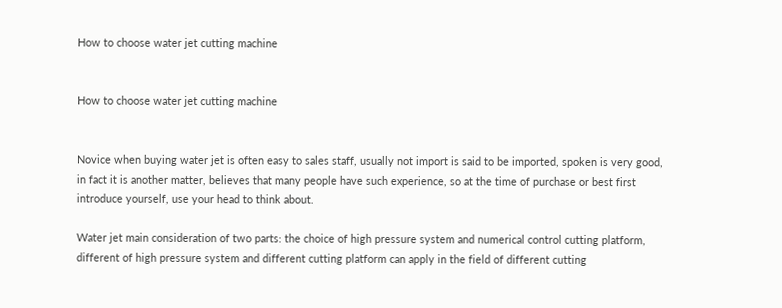How to choose water jet cutting machine


How to choose water jet cutting machine


Novice when buying water jet is often easy to sales staff, usually not import is said to be imported, spoken is very good, in fact it is another matter, believes that many people have such experience, so at the time of purchase or best first introduce yourself, use your head to think about.

Water jet main consideration of two parts: the choice of high pressure system and numerical control cutting platform, different of high pressure system and different cutting platform can apply in the field of different cutting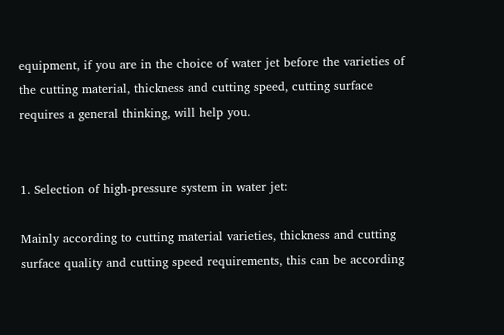equipment, if you are in the choice of water jet before the varieties of the cutting material, thickness and cutting speed, cutting surface requires a general thinking, will help you.


1. Selection of high-pressure system in water jet:

Mainly according to cutting material varieties, thickness and cutting surface quality and cutting speed requirements, this can be according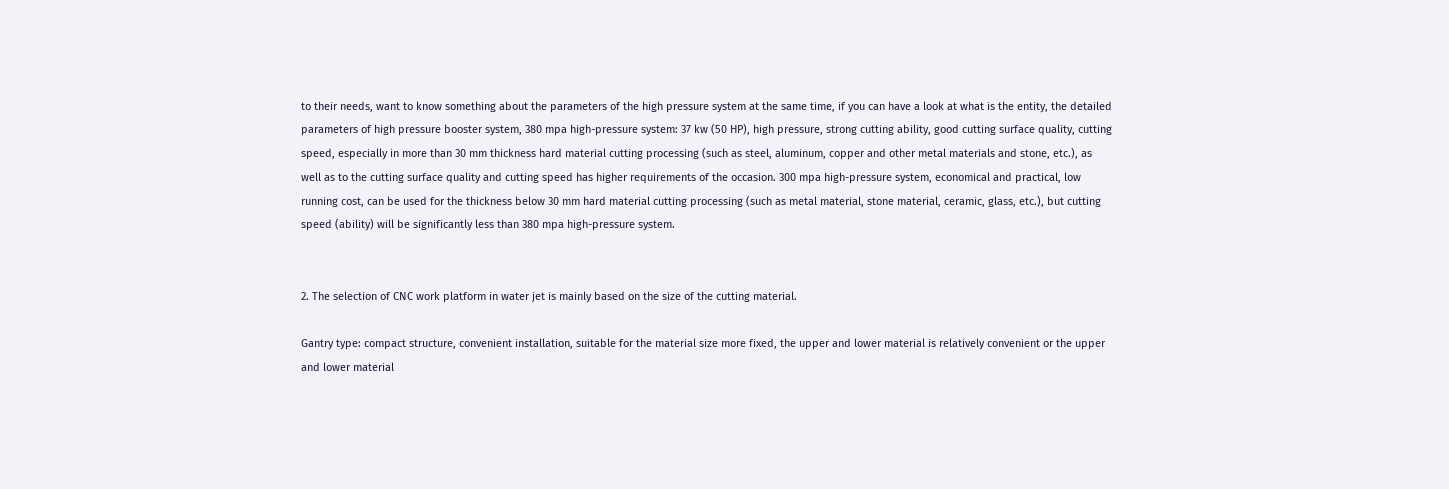to their needs, want to know something about the parameters of the high pressure system at the same time, if you can have a look at what is the entity, the detailed parameters of high pressure booster system, 380 mpa high-pressure system: 37 kw (50 HP), high pressure, strong cutting ability, good cutting surface quality, cutting speed, especially in more than 30 mm thickness hard material cutting processing (such as steel, aluminum, copper and other metal materials and stone, etc.), as well as to the cutting surface quality and cutting speed has higher requirements of the occasion. 300 mpa high-pressure system, economical and practical, low running cost, can be used for the thickness below 30 mm hard material cutting processing (such as metal material, stone material, ceramic, glass, etc.), but cutting speed (ability) will be significantly less than 380 mpa high-pressure system.


2. The selection of CNC work platform in water jet is mainly based on the size of the cutting material.

Gantry type: compact structure, convenient installation, suitable for the material size more fixed, the upper and lower material is relatively convenient or the upper and lower material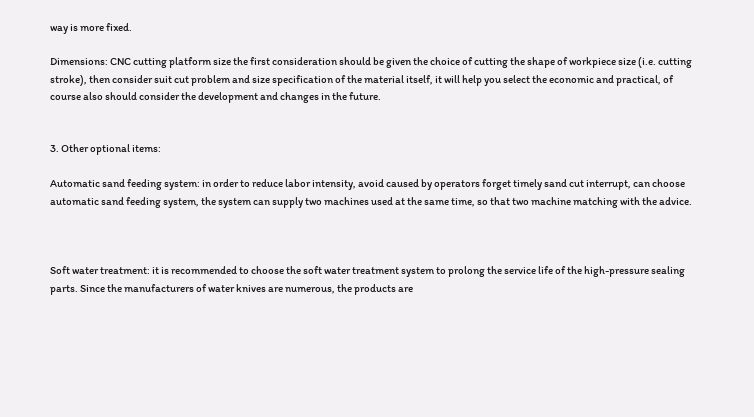way is more fixed.

Dimensions: CNC cutting platform size the first consideration should be given the choice of cutting the shape of workpiece size (i.e. cutting stroke), then consider suit cut problem and size specification of the material itself, it will help you select the economic and practical, of course also should consider the development and changes in the future.


3. Other optional items:

Automatic sand feeding system: in order to reduce labor intensity, avoid caused by operators forget timely sand cut interrupt, can choose automatic sand feeding system, the system can supply two machines used at the same time, so that two machine matching with the advice.



Soft water treatment: it is recommended to choose the soft water treatment system to prolong the service life of the high-pressure sealing parts. Since the manufacturers of water knives are numerous, the products are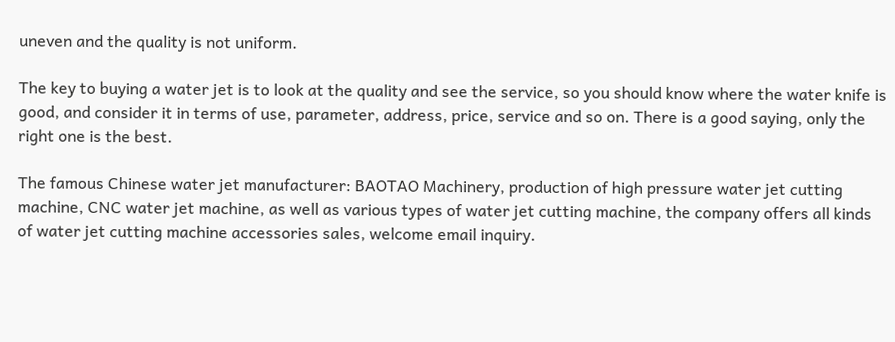uneven and the quality is not uniform.

The key to buying a water jet is to look at the quality and see the service, so you should know where the water knife is good, and consider it in terms of use, parameter, address, price, service and so on. There is a good saying, only the right one is the best.

The famous Chinese water jet manufacturer: BAOTAO Machinery, production of high pressure water jet cutting machine, CNC water jet machine, as well as various types of water jet cutting machine, the company offers all kinds of water jet cutting machine accessories sales, welcome email inquiry.